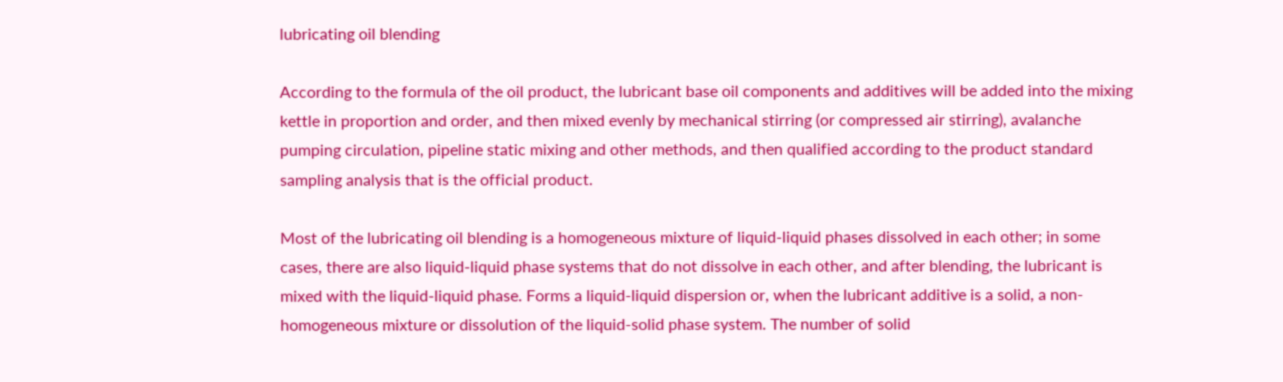lubricating oil blending

According to the formula of the oil product, the lubricant base oil components and additives will be added into the mixing kettle in proportion and order, and then mixed evenly by mechanical stirring (or compressed air stirring), avalanche pumping circulation, pipeline static mixing and other methods, and then qualified according to the product standard sampling analysis that is the official product.

Most of the lubricating oil blending is a homogeneous mixture of liquid-liquid phases dissolved in each other; in some cases, there are also liquid-liquid phase systems that do not dissolve in each other, and after blending, the lubricant is mixed with the liquid-liquid phase. Forms a liquid-liquid dispersion or, when the lubricant additive is a solid, a non-homogeneous mixture or dissolution of the liquid-solid phase system. The number of solid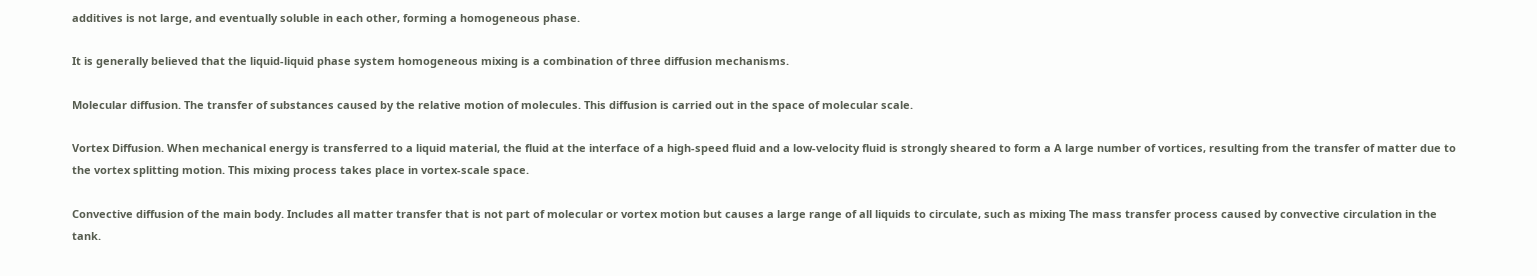additives is not large, and eventually soluble in each other, forming a homogeneous phase.

It is generally believed that the liquid-liquid phase system homogeneous mixing is a combination of three diffusion mechanisms.

Molecular diffusion. The transfer of substances caused by the relative motion of molecules. This diffusion is carried out in the space of molecular scale.

Vortex Diffusion. When mechanical energy is transferred to a liquid material, the fluid at the interface of a high-speed fluid and a low-velocity fluid is strongly sheared to form a A large number of vortices, resulting from the transfer of matter due to the vortex splitting motion. This mixing process takes place in vortex-scale space.

Convective diffusion of the main body. Includes all matter transfer that is not part of molecular or vortex motion but causes a large range of all liquids to circulate, such as mixing The mass transfer process caused by convective circulation in the tank.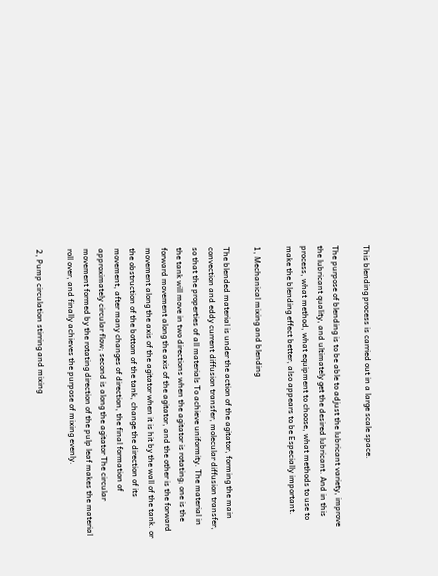This blending process is carried out in a large scale space.

The purpose of blending is to be able to adjust the lubricant variety, improve the lubricant quality, and ultimately get the desired lubricant. And in this process, what method, what equipment to choose, what methods to use to make the blending effect better, also appears to be Especially important.

1, Mechanical mixing and blending

The blended material is under the action of the agitator, forming the main convection and eddy current diffusion transfer, molecular diffusion transfer, so that the properties of all materials To achieve uniformity. The material in the tank will move in two directions when the agitator is rotating; one is the forward movement along the axis of the agitator, and the other is the forward movement along the axis of the agitator when it is hit by the wall of the tank. or the obstruction of the bottom of the tank, change the direction of its movement, after many changes of direction, the final formation of approximately circular flow; second is along the agitator The circular movement formed by the rotating direction of the pulp leaf makes the material roll over, and finally achieves the purpose of mixing evenly.

2, Pump circulation stirring and mixing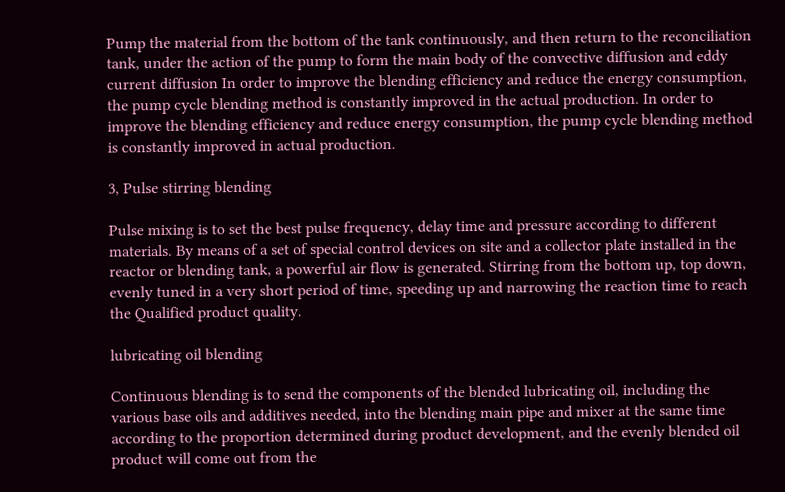Pump the material from the bottom of the tank continuously, and then return to the reconciliation tank, under the action of the pump to form the main body of the convective diffusion and eddy current diffusion In order to improve the blending efficiency and reduce the energy consumption, the pump cycle blending method is constantly improved in the actual production. In order to improve the blending efficiency and reduce energy consumption, the pump cycle blending method is constantly improved in actual production.

3, Pulse stirring blending

Pulse mixing is to set the best pulse frequency, delay time and pressure according to different materials. By means of a set of special control devices on site and a collector plate installed in the reactor or blending tank, a powerful air flow is generated. Stirring from the bottom up, top down, evenly tuned in a very short period of time, speeding up and narrowing the reaction time to reach the Qualified product quality.

lubricating oil blending

Continuous blending is to send the components of the blended lubricating oil, including the various base oils and additives needed, into the blending main pipe and mixer at the same time according to the proportion determined during product development, and the evenly blended oil product will come out from the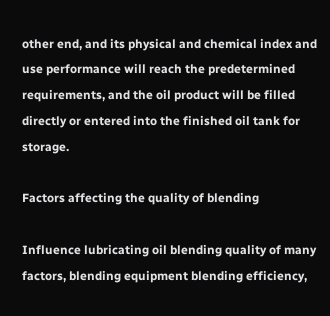other end, and its physical and chemical index and use performance will reach the predetermined requirements, and the oil product will be filled directly or entered into the finished oil tank for storage.

Factors affecting the quality of blending

Influence lubricating oil blending quality of many factors, blending equipment blending efficiency,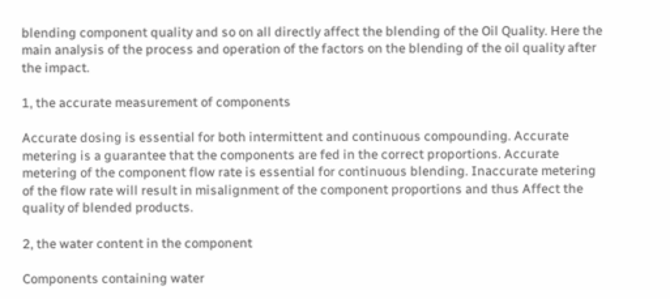blending component quality and so on all directly affect the blending of the Oil Quality. Here the main analysis of the process and operation of the factors on the blending of the oil quality after the impact.

1, the accurate measurement of components

Accurate dosing is essential for both intermittent and continuous compounding. Accurate metering is a guarantee that the components are fed in the correct proportions. Accurate metering of the component flow rate is essential for continuous blending. Inaccurate metering of the flow rate will result in misalignment of the component proportions and thus Affect the quality of blended products.

2, the water content in the component

Components containing water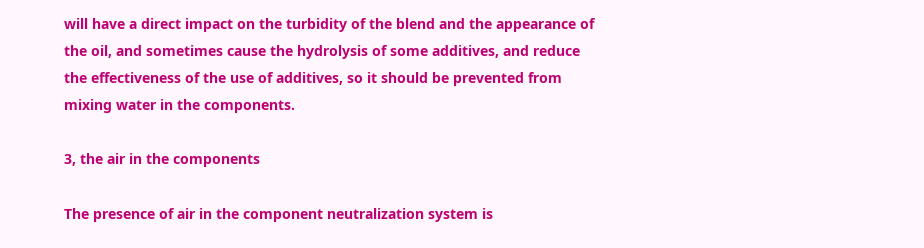will have a direct impact on the turbidity of the blend and the appearance of the oil, and sometimes cause the hydrolysis of some additives, and reduce the effectiveness of the use of additives, so it should be prevented from mixing water in the components.

3, the air in the components

The presence of air in the component neutralization system is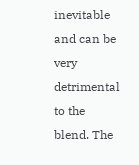inevitable and can be very detrimental to the blend. The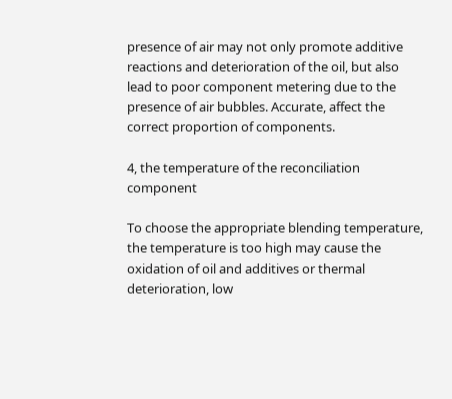presence of air may not only promote additive reactions and deterioration of the oil, but also lead to poor component metering due to the presence of air bubbles. Accurate, affect the correct proportion of components.

4, the temperature of the reconciliation component

To choose the appropriate blending temperature, the temperature is too high may cause the oxidation of oil and additives or thermal deterioration, low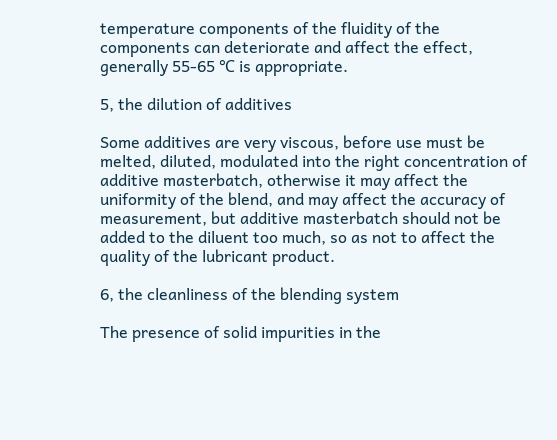temperature components of the fluidity of the components can deteriorate and affect the effect, generally 55-65 ℃ is appropriate.

5, the dilution of additives

Some additives are very viscous, before use must be melted, diluted, modulated into the right concentration of additive masterbatch, otherwise it may affect the uniformity of the blend, and may affect the accuracy of measurement, but additive masterbatch should not be added to the diluent too much, so as not to affect the quality of the lubricant product.

6, the cleanliness of the blending system

The presence of solid impurities in the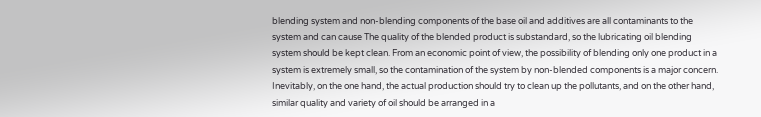blending system and non-blending components of the base oil and additives are all contaminants to the system and can cause The quality of the blended product is substandard, so the lubricating oil blending system should be kept clean. From an economic point of view, the possibility of blending only one product in a system is extremely small, so the contamination of the system by non-blended components is a major concern. Inevitably, on the one hand, the actual production should try to clean up the pollutants, and on the other hand, similar quality and variety of oil should be arranged in a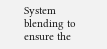System blending to ensure the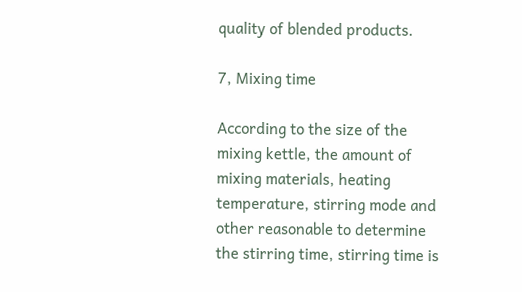quality of blended products.

7, Mixing time

According to the size of the mixing kettle, the amount of mixing materials, heating temperature, stirring mode and other reasonable to determine the stirring time, stirring time is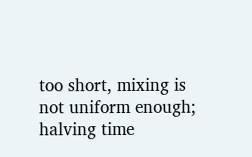too short, mixing is not uniform enough; halving time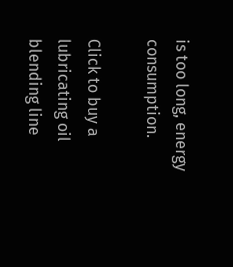is too long, energy consumption.

Click to buy a lubricating oil blending line